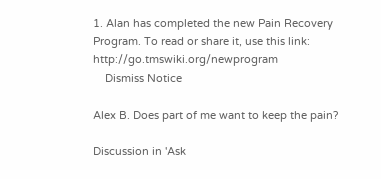1. Alan has completed the new Pain Recovery Program. To read or share it, use this link: http://go.tmswiki.org/newprogram
    Dismiss Notice

Alex B. Does part of me want to keep the pain?

Discussion in 'Ask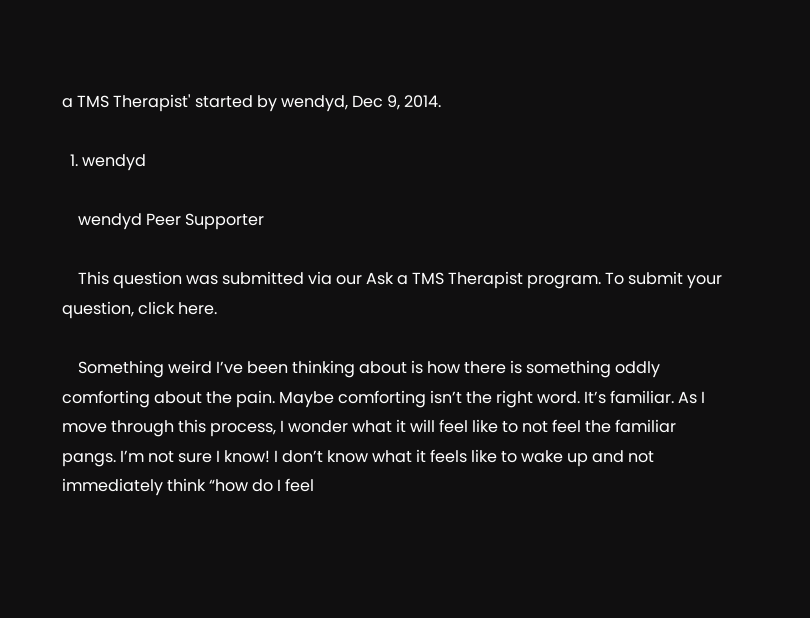a TMS Therapist' started by wendyd, Dec 9, 2014.

  1. wendyd

    wendyd Peer Supporter

    This question was submitted via our Ask a TMS Therapist program. To submit your question, click here.

    Something weird I’ve been thinking about is how there is something oddly comforting about the pain. Maybe comforting isn’t the right word. It’s familiar. As I move through this process, I wonder what it will feel like to not feel the familiar pangs. I’m not sure I know! I don’t know what it feels like to wake up and not immediately think “how do I feel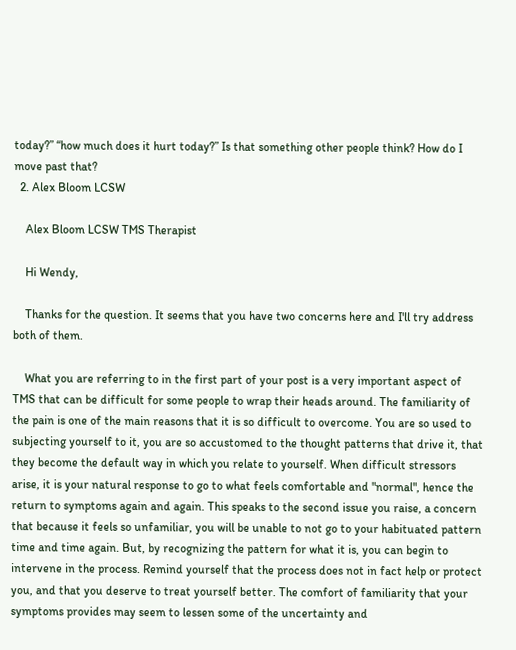today?” “how much does it hurt today?” Is that something other people think? How do I move past that?
  2. Alex Bloom LCSW

    Alex Bloom LCSW TMS Therapist

    Hi Wendy,

    Thanks for the question. It seems that you have two concerns here and I'll try address both of them.

    What you are referring to in the first part of your post is a very important aspect of TMS that can be difficult for some people to wrap their heads around. The familiarity of the pain is one of the main reasons that it is so difficult to overcome. You are so used to subjecting yourself to it, you are so accustomed to the thought patterns that drive it, that they become the default way in which you relate to yourself. When difficult stressors arise, it is your natural response to go to what feels comfortable and "normal", hence the return to symptoms again and again. This speaks to the second issue you raise, a concern that because it feels so unfamiliar, you will be unable to not go to your habituated pattern time and time again. But, by recognizing the pattern for what it is, you can begin to intervene in the process. Remind yourself that the process does not in fact help or protect you, and that you deserve to treat yourself better. The comfort of familiarity that your symptoms provides may seem to lessen some of the uncertainty and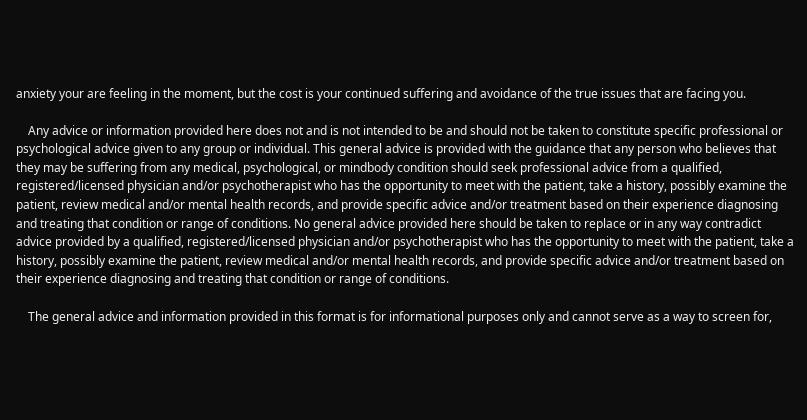anxiety your are feeling in the moment, but the cost is your continued suffering and avoidance of the true issues that are facing you.

    Any advice or information provided here does not and is not intended to be and should not be taken to constitute specific professional or psychological advice given to any group or individual. This general advice is provided with the guidance that any person who believes that they may be suffering from any medical, psychological, or mindbody condition should seek professional advice from a qualified, registered/licensed physician and/or psychotherapist who has the opportunity to meet with the patient, take a history, possibly examine the patient, review medical and/or mental health records, and provide specific advice and/or treatment based on their experience diagnosing and treating that condition or range of conditions. No general advice provided here should be taken to replace or in any way contradict advice provided by a qualified, registered/licensed physician and/or psychotherapist who has the opportunity to meet with the patient, take a history, possibly examine the patient, review medical and/or mental health records, and provide specific advice and/or treatment based on their experience diagnosing and treating that condition or range of conditions.

    The general advice and information provided in this format is for informational purposes only and cannot serve as a way to screen for,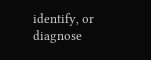identify, or diagnose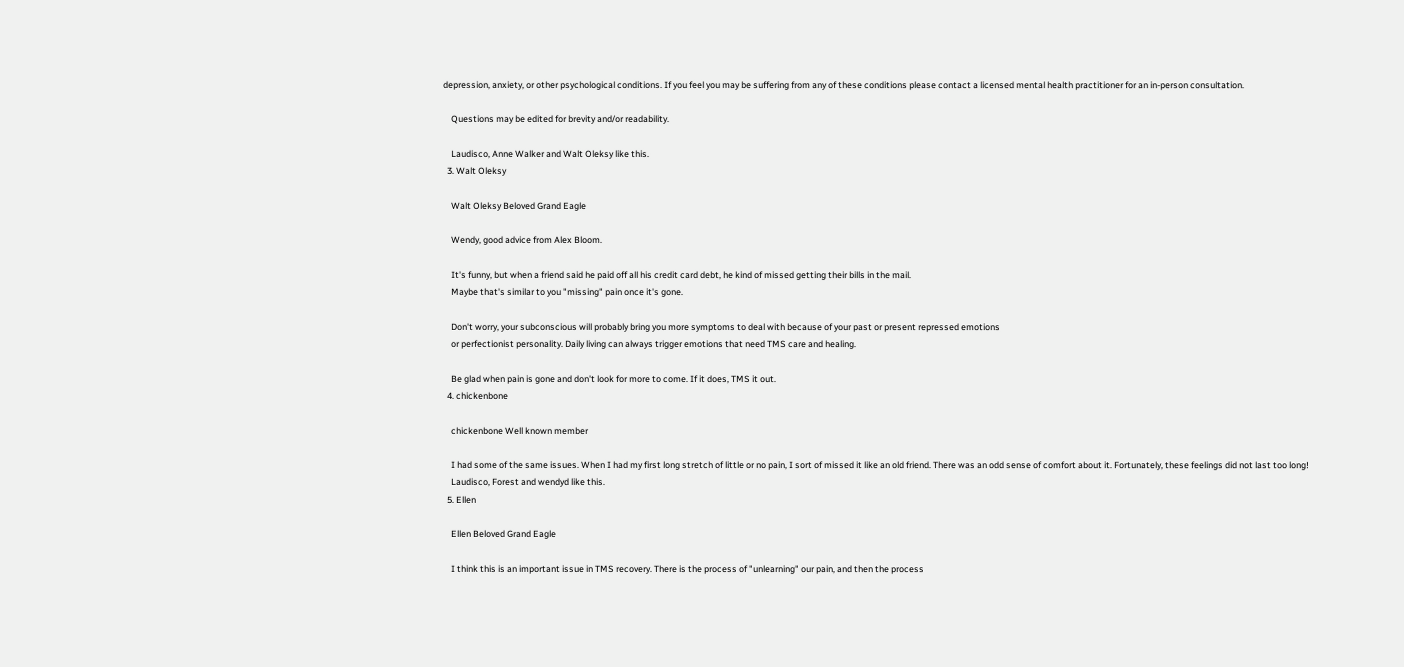depression, anxiety, or other psychological conditions. If you feel you may be suffering from any of these conditions please contact a licensed mental health practitioner for an in-person consultation.

    Questions may be edited for brevity and/or readability.

    Laudisco, Anne Walker and Walt Oleksy like this.
  3. Walt Oleksy

    Walt Oleksy Beloved Grand Eagle

    Wendy, good advice from Alex Bloom.

    It's funny, but when a friend said he paid off all his credit card debt, he kind of missed getting their bills in the mail.
    Maybe that's similar to you "missing" pain once it's gone.

    Don't worry, your subconscious will probably bring you more symptoms to deal with because of your past or present repressed emotions
    or perfectionist personality. Daily living can always trigger emotions that need TMS care and healing.

    Be glad when pain is gone and don't look for more to come. If it does, TMS it out.
  4. chickenbone

    chickenbone Well known member

    I had some of the same issues. When I had my first long stretch of little or no pain, I sort of missed it like an old friend. There was an odd sense of comfort about it. Fortunately, these feelings did not last too long!
    Laudisco, Forest and wendyd like this.
  5. Ellen

    Ellen Beloved Grand Eagle

    I think this is an important issue in TMS recovery. There is the process of "unlearning" our pain, and then the process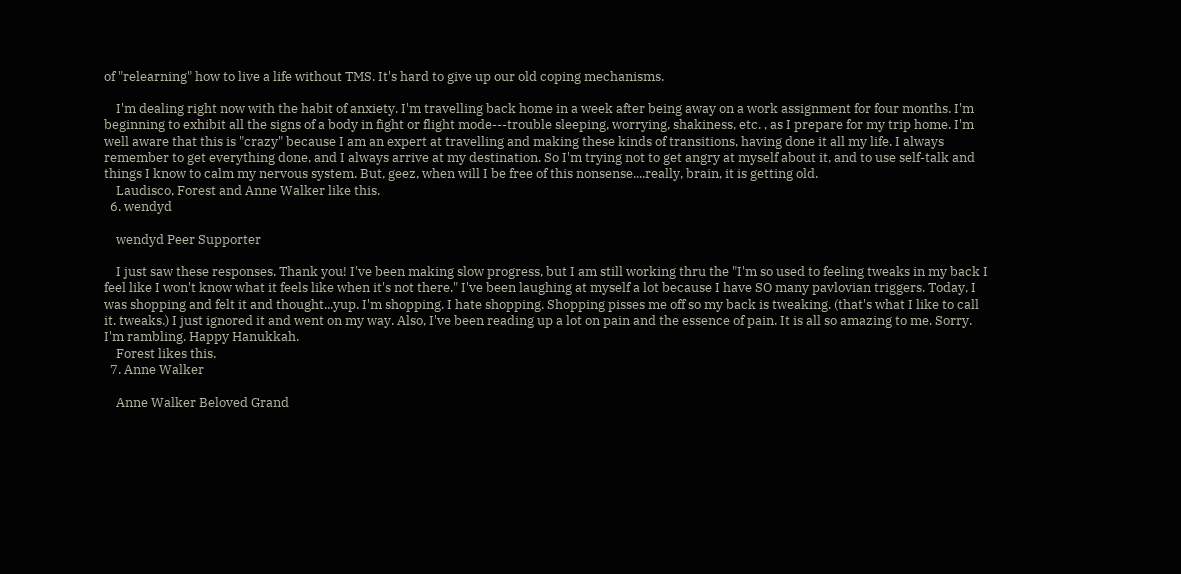of "relearning" how to live a life without TMS. It's hard to give up our old coping mechanisms.

    I'm dealing right now with the habit of anxiety. I'm travelling back home in a week after being away on a work assignment for four months. I'm beginning to exhibit all the signs of a body in fight or flight mode---trouble sleeping, worrying, shakiness, etc. , as I prepare for my trip home. I'm well aware that this is "crazy" because I am an expert at travelling and making these kinds of transitions, having done it all my life. I always remember to get everything done, and I always arrive at my destination. So I'm trying not to get angry at myself about it, and to use self-talk and things I know to calm my nervous system. But, geez, when will I be free of this nonsense....really, brain, it is getting old.
    Laudisco, Forest and Anne Walker like this.
  6. wendyd

    wendyd Peer Supporter

    I just saw these responses. Thank you! I've been making slow progress, but I am still working thru the "I'm so used to feeling tweaks in my back I feel like I won't know what it feels like when it's not there." I've been laughing at myself a lot because I have SO many pavlovian triggers. Today, I was shopping and felt it and thought...yup. I'm shopping. I hate shopping. Shopping pisses me off so my back is tweaking. (that's what I like to call it. tweaks.) I just ignored it and went on my way. Also, I've been reading up a lot on pain and the essence of pain. It is all so amazing to me. Sorry. I'm rambling. Happy Hanukkah.
    Forest likes this.
  7. Anne Walker

    Anne Walker Beloved Grand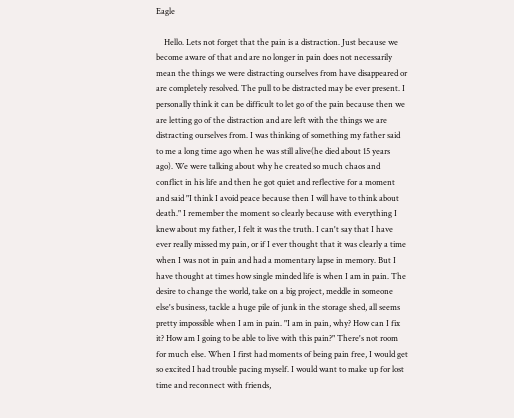Eagle

    Hello. Lets not forget that the pain is a distraction. Just because we become aware of that and are no longer in pain does not necessarily mean the things we were distracting ourselves from have disappeared or are completely resolved. The pull to be distracted may be ever present. I personally think it can be difficult to let go of the pain because then we are letting go of the distraction and are left with the things we are distracting ourselves from. I was thinking of something my father said to me a long time ago when he was still alive(he died about 15 years ago). We were talking about why he created so much chaos and conflict in his life and then he got quiet and reflective for a moment and said "I think I avoid peace because then I will have to think about death." I remember the moment so clearly because with everything I knew about my father, I felt it was the truth. I can't say that I have ever really missed my pain, or if I ever thought that it was clearly a time when I was not in pain and had a momentary lapse in memory. But I have thought at times how single minded life is when I am in pain. The desire to change the world, take on a big project, meddle in someone else's business, tackle a huge pile of junk in the storage shed, all seems pretty impossible when I am in pain. "I am in pain, why? How can I fix it? How am I going to be able to live with this pain?" There's not room for much else. When I first had moments of being pain free, I would get so excited I had trouble pacing myself. I would want to make up for lost time and reconnect with friends,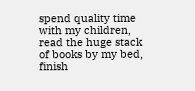spend quality time with my children, read the huge stack of books by my bed, finish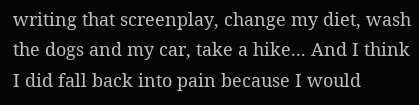writing that screenplay, change my diet, wash the dogs and my car, take a hike... And I think I did fall back into pain because I would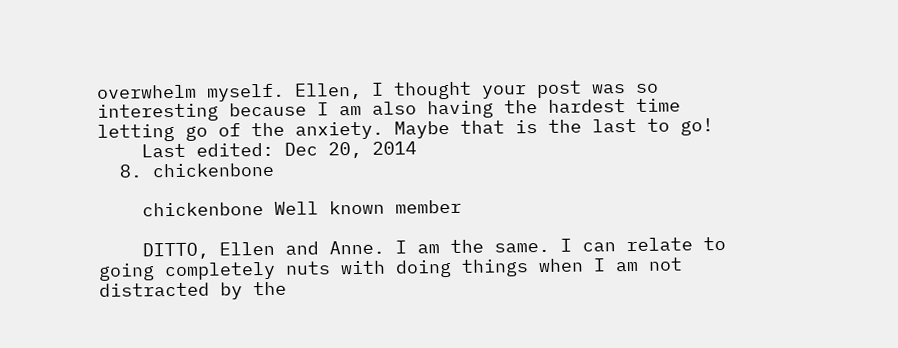overwhelm myself. Ellen, I thought your post was so interesting because I am also having the hardest time letting go of the anxiety. Maybe that is the last to go!
    Last edited: Dec 20, 2014
  8. chickenbone

    chickenbone Well known member

    DITTO, Ellen and Anne. I am the same. I can relate to going completely nuts with doing things when I am not distracted by the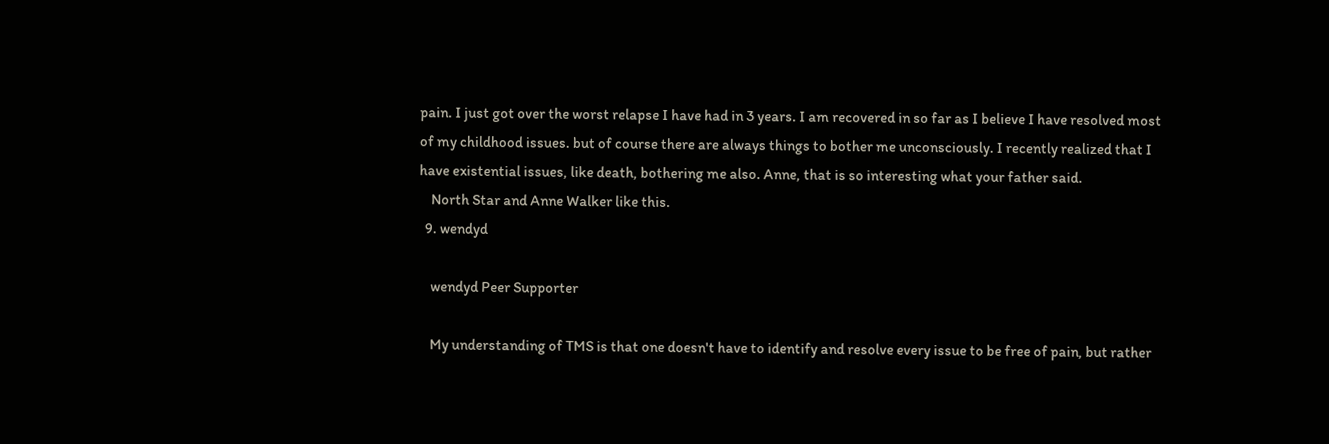pain. I just got over the worst relapse I have had in 3 years. I am recovered in so far as I believe I have resolved most of my childhood issues. but of course there are always things to bother me unconsciously. I recently realized that I have existential issues, like death, bothering me also. Anne, that is so interesting what your father said.
    North Star and Anne Walker like this.
  9. wendyd

    wendyd Peer Supporter

    My understanding of TMS is that one doesn't have to identify and resolve every issue to be free of pain, but rather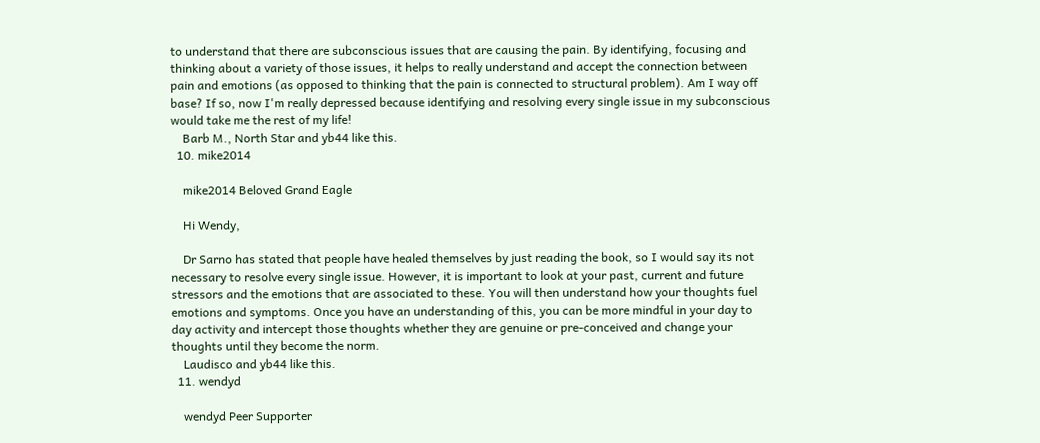to understand that there are subconscious issues that are causing the pain. By identifying, focusing and thinking about a variety of those issues, it helps to really understand and accept the connection between pain and emotions (as opposed to thinking that the pain is connected to structural problem). Am I way off base? If so, now I'm really depressed because identifying and resolving every single issue in my subconscious would take me the rest of my life!
    Barb M., North Star and yb44 like this.
  10. mike2014

    mike2014 Beloved Grand Eagle

    Hi Wendy,

    Dr Sarno has stated that people have healed themselves by just reading the book, so I would say its not necessary to resolve every single issue. However, it is important to look at your past, current and future stressors and the emotions that are associated to these. You will then understand how your thoughts fuel emotions and symptoms. Once you have an understanding of this, you can be more mindful in your day to day activity and intercept those thoughts whether they are genuine or pre-conceived and change your thoughts until they become the norm.
    Laudisco and yb44 like this.
  11. wendyd

    wendyd Peer Supporter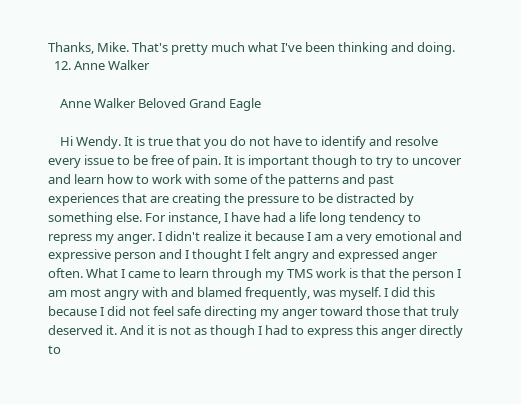Thanks, Mike. That's pretty much what I've been thinking and doing.
  12. Anne Walker

    Anne Walker Beloved Grand Eagle

    Hi Wendy. It is true that you do not have to identify and resolve every issue to be free of pain. It is important though to try to uncover and learn how to work with some of the patterns and past experiences that are creating the pressure to be distracted by something else. For instance, I have had a life long tendency to repress my anger. I didn't realize it because I am a very emotional and expressive person and I thought I felt angry and expressed anger often. What I came to learn through my TMS work is that the person I am most angry with and blamed frequently, was myself. I did this because I did not feel safe directing my anger toward those that truly deserved it. And it is not as though I had to express this anger directly to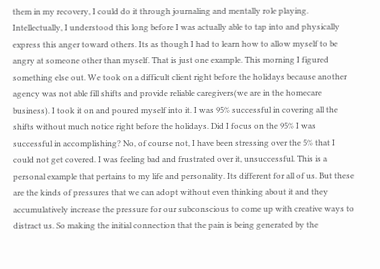them in my recovery, I could do it through journaling and mentally role playing. Intellectually, I understood this long before I was actually able to tap into and physically express this anger toward others. Its as though I had to learn how to allow myself to be angry at someone other than myself. That is just one example. This morning I figured something else out. We took on a difficult client right before the holidays because another agency was not able fill shifts and provide reliable caregivers(we are in the homecare business). I took it on and poured myself into it. I was 95% successful in covering all the shifts without much notice right before the holidays. Did I focus on the 95% I was successful in accomplishing? No, of course not, I have been stressing over the 5% that I could not get covered. I was feeling bad and frustrated over it, unsuccessful. This is a personal example that pertains to my life and personality. Its different for all of us. But these are the kinds of pressures that we can adopt without even thinking about it and they accumulatively increase the pressure for our subconscious to come up with creative ways to distract us. So making the initial connection that the pain is being generated by the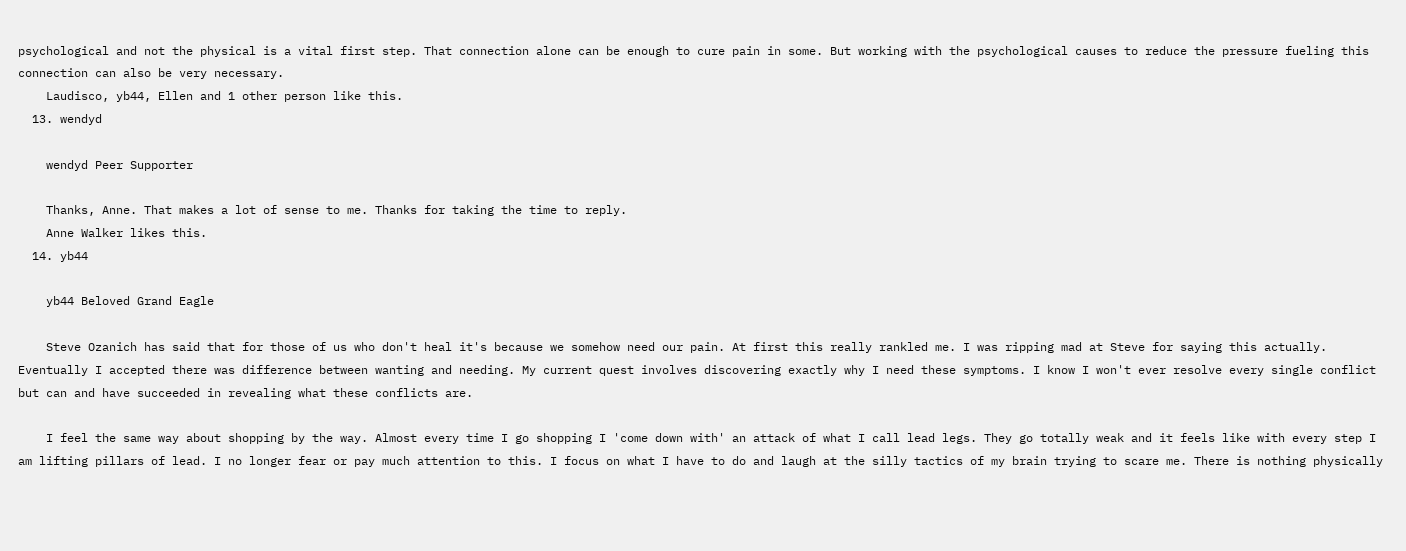psychological and not the physical is a vital first step. That connection alone can be enough to cure pain in some. But working with the psychological causes to reduce the pressure fueling this connection can also be very necessary.
    Laudisco, yb44, Ellen and 1 other person like this.
  13. wendyd

    wendyd Peer Supporter

    Thanks, Anne. That makes a lot of sense to me. Thanks for taking the time to reply.
    Anne Walker likes this.
  14. yb44

    yb44 Beloved Grand Eagle

    Steve Ozanich has said that for those of us who don't heal it's because we somehow need our pain. At first this really rankled me. I was ripping mad at Steve for saying this actually. Eventually I accepted there was difference between wanting and needing. My current quest involves discovering exactly why I need these symptoms. I know I won't ever resolve every single conflict but can and have succeeded in revealing what these conflicts are.

    I feel the same way about shopping by the way. Almost every time I go shopping I 'come down with' an attack of what I call lead legs. They go totally weak and it feels like with every step I am lifting pillars of lead. I no longer fear or pay much attention to this. I focus on what I have to do and laugh at the silly tactics of my brain trying to scare me. There is nothing physically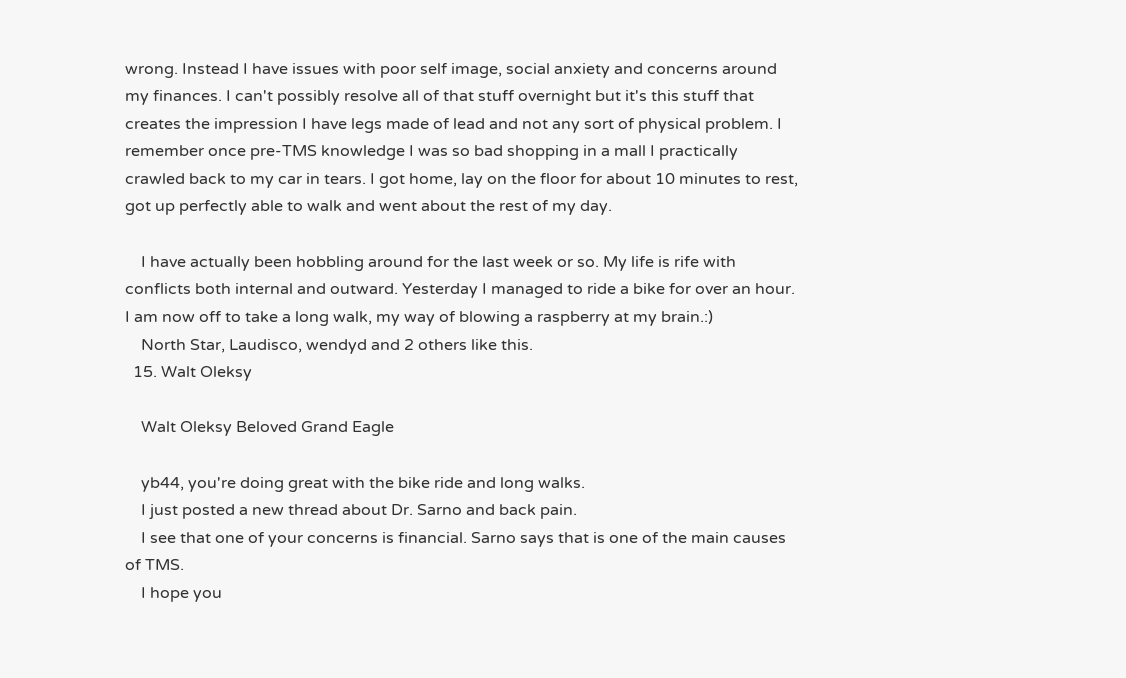wrong. Instead I have issues with poor self image, social anxiety and concerns around my finances. I can't possibly resolve all of that stuff overnight but it's this stuff that creates the impression I have legs made of lead and not any sort of physical problem. I remember once pre-TMS knowledge I was so bad shopping in a mall I practically crawled back to my car in tears. I got home, lay on the floor for about 10 minutes to rest, got up perfectly able to walk and went about the rest of my day.

    I have actually been hobbling around for the last week or so. My life is rife with conflicts both internal and outward. Yesterday I managed to ride a bike for over an hour. I am now off to take a long walk, my way of blowing a raspberry at my brain.:)
    North Star, Laudisco, wendyd and 2 others like this.
  15. Walt Oleksy

    Walt Oleksy Beloved Grand Eagle

    yb44, you're doing great with the bike ride and long walks.
    I just posted a new thread about Dr. Sarno and back pain.
    I see that one of your concerns is financial. Sarno says that is one of the main causes of TMS.
    I hope you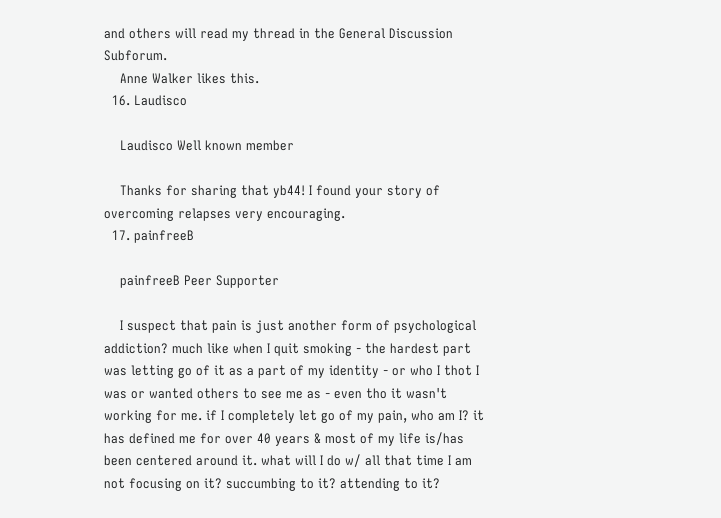and others will read my thread in the General Discussion Subforum.
    Anne Walker likes this.
  16. Laudisco

    Laudisco Well known member

    Thanks for sharing that yb44! I found your story of overcoming relapses very encouraging.
  17. painfreeB

    painfreeB Peer Supporter

    I suspect that pain is just another form of psychological addiction? much like when I quit smoking - the hardest part was letting go of it as a part of my identity - or who I thot I was or wanted others to see me as - even tho it wasn't working for me. if I completely let go of my pain, who am I? it has defined me for over 40 years & most of my life is/has been centered around it. what will I do w/ all that time I am not focusing on it? succumbing to it? attending to it?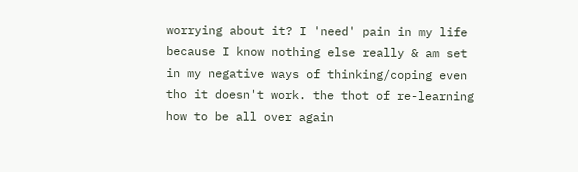worrying about it? I 'need' pain in my life because I know nothing else really & am set in my negative ways of thinking/coping even tho it doesn't work. the thot of re-learning how to be all over again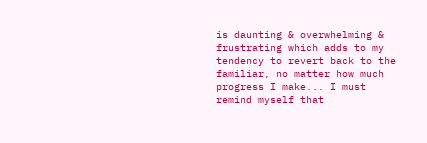is daunting & overwhelming & frustrating which adds to my tendency to revert back to the familiar, no matter how much progress I make... I must remind myself that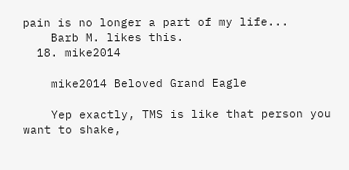pain is no longer a part of my life...
    Barb M. likes this.
  18. mike2014

    mike2014 Beloved Grand Eagle

    Yep exactly, TMS is like that person you want to shake,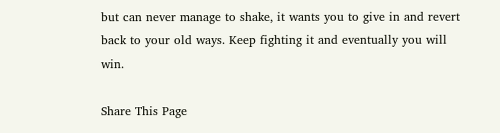but can never manage to shake, it wants you to give in and revert back to your old ways. Keep fighting it and eventually you will win.

Share This Page